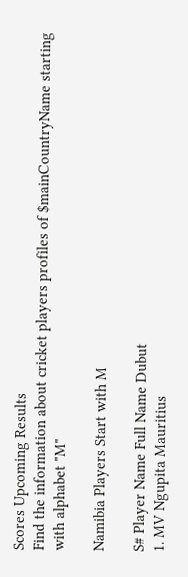Scores Upcoming Results
Find the information about cricket players profiles of $mainCountryName starting with alphabet "M"

Namibia Players Start with M

S# Player Name Full Name Dubut
1. MV Ngupita Mauritius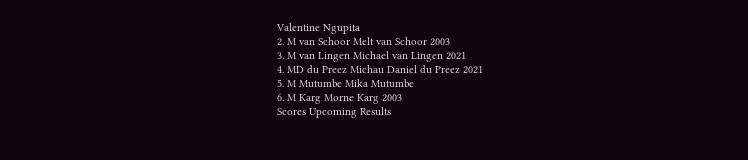Valentine Ngupita
2. M van Schoor Melt van Schoor 2003
3. M van Lingen Michael van Lingen 2021
4. MD du Preez Michau Daniel du Preez 2021
5. M Mutumbe Mika Mutumbe
6. M Karg Morne Karg 2003
Scores Upcoming Results